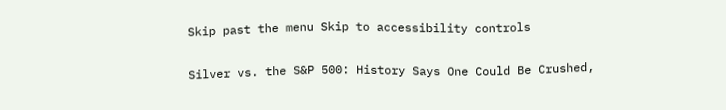Skip past the menu Skip to accessibility controls

Silver vs. the S&P 500: History Says One Could Be Crushed,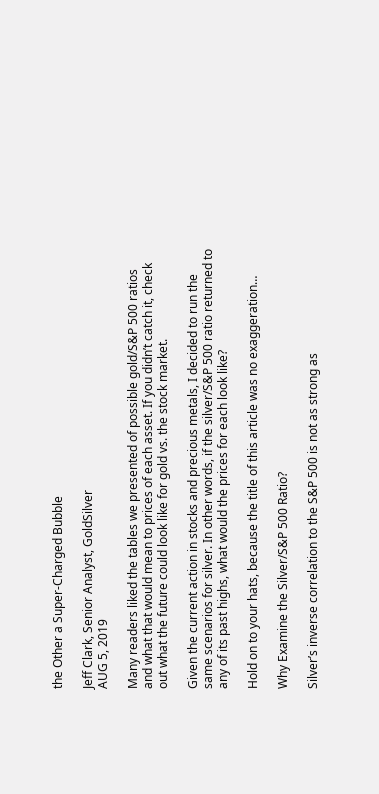the Other a Super-Charged Bubble

Jeff Clark, Senior Analyst, GoldSilver
AUG 5, 2019

Many readers liked the tables we presented of possible gold/S&P 500 ratios and what that would mean to prices of each asset. If you didn’t catch it, check out what the future could look like for gold vs. the stock market.

Given the current action in stocks and precious metals, I decided to run the same scenarios for silver. In other words, if the silver/S&P 500 ratio returned to any of its past highs, what would the prices for each look like?

Hold on to your hats, because the title of this article was no exaggeration…

Why Examine the Silver/S&P 500 Ratio?

Silver’s inverse correlation to the S&P 500 is not as strong as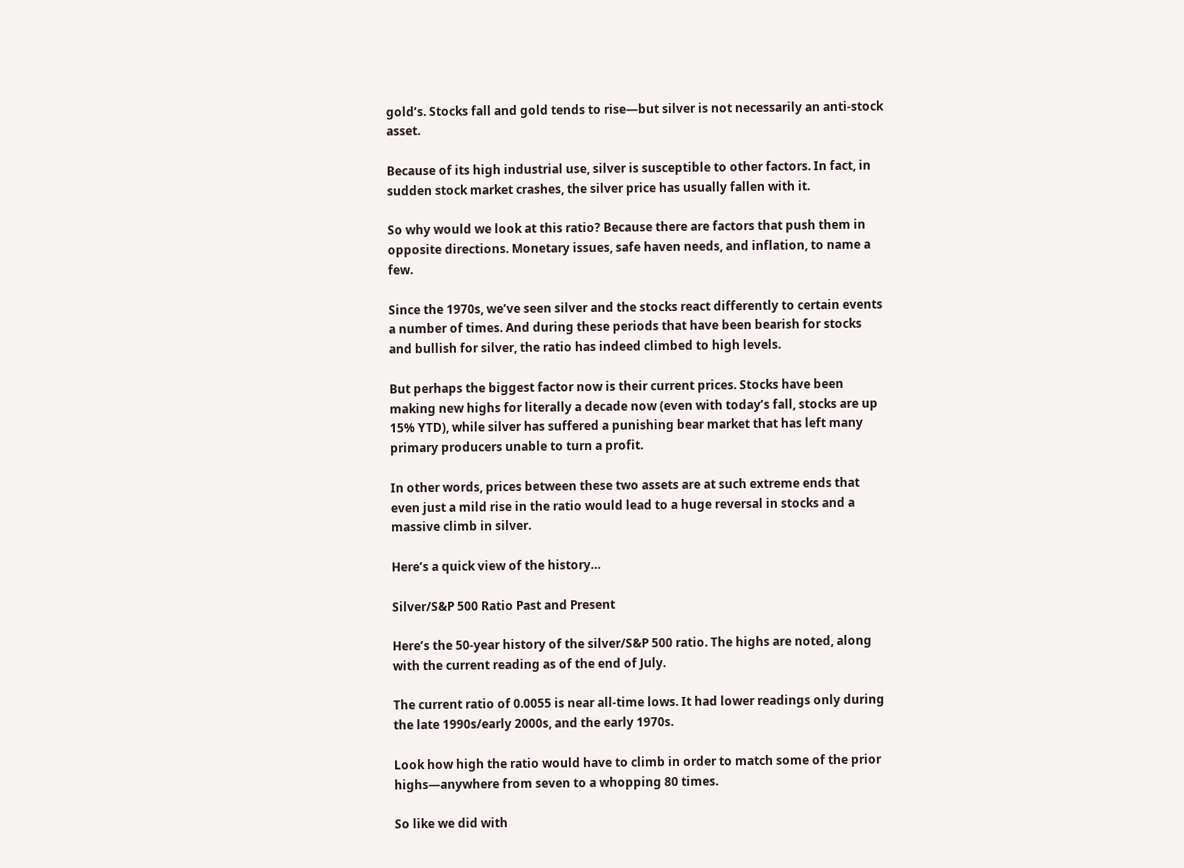gold’s. Stocks fall and gold tends to rise—but silver is not necessarily an anti-stock asset.

Because of its high industrial use, silver is susceptible to other factors. In fact, in sudden stock market crashes, the silver price has usually fallen with it.

So why would we look at this ratio? Because there are factors that push them in opposite directions. Monetary issues, safe haven needs, and inflation, to name a few.

Since the 1970s, we’ve seen silver and the stocks react differently to certain events a number of times. And during these periods that have been bearish for stocks and bullish for silver, the ratio has indeed climbed to high levels.

But perhaps the biggest factor now is their current prices. Stocks have been making new highs for literally a decade now (even with today’s fall, stocks are up 15% YTD), while silver has suffered a punishing bear market that has left many primary producers unable to turn a profit.

In other words, prices between these two assets are at such extreme ends that even just a mild rise in the ratio would lead to a huge reversal in stocks and a massive climb in silver.

Here’s a quick view of the history…

Silver/S&P 500 Ratio Past and Present

Here’s the 50-year history of the silver/S&P 500 ratio. The highs are noted, along with the current reading as of the end of July.

The current ratio of 0.0055 is near all-time lows. It had lower readings only during the late 1990s/early 2000s, and the early 1970s.

Look how high the ratio would have to climb in order to match some of the prior highs—anywhere from seven to a whopping 80 times.

So like we did with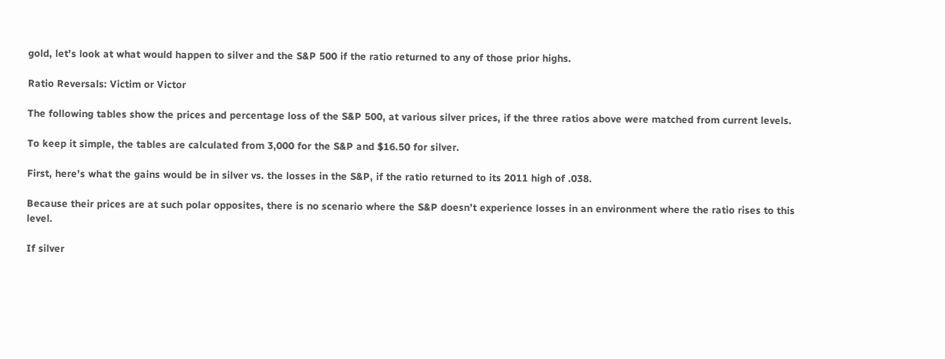gold, let’s look at what would happen to silver and the S&P 500 if the ratio returned to any of those prior highs.

Ratio Reversals: Victim or Victor

The following tables show the prices and percentage loss of the S&P 500, at various silver prices, if the three ratios above were matched from current levels.

To keep it simple, the tables are calculated from 3,000 for the S&P and $16.50 for silver.

First, here’s what the gains would be in silver vs. the losses in the S&P, if the ratio returned to its 2011 high of .038.

Because their prices are at such polar opposites, there is no scenario where the S&P doesn’t experience losses in an environment where the ratio rises to this level.

If silver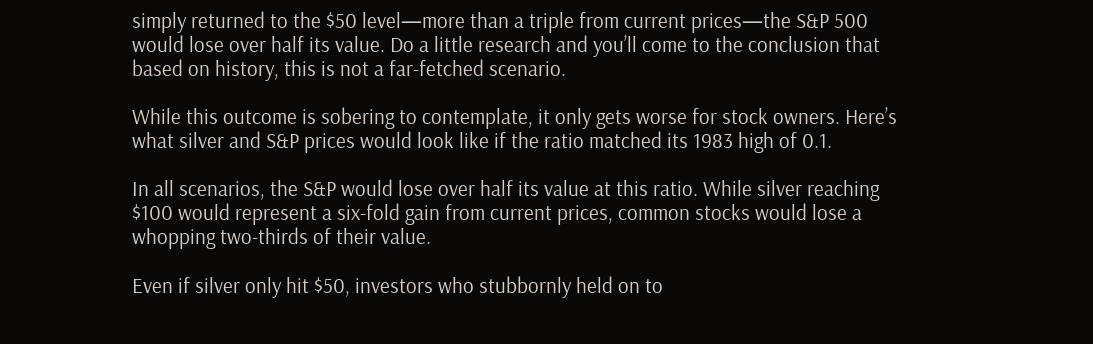simply returned to the $50 level—more than a triple from current prices—the S&P 500 would lose over half its value. Do a little research and you’ll come to the conclusion that based on history, this is not a far-fetched scenario.

While this outcome is sobering to contemplate, it only gets worse for stock owners. Here’s what silver and S&P prices would look like if the ratio matched its 1983 high of 0.1.

In all scenarios, the S&P would lose over half its value at this ratio. While silver reaching $100 would represent a six-fold gain from current prices, common stocks would lose a whopping two-thirds of their value.

Even if silver only hit $50, investors who stubbornly held on to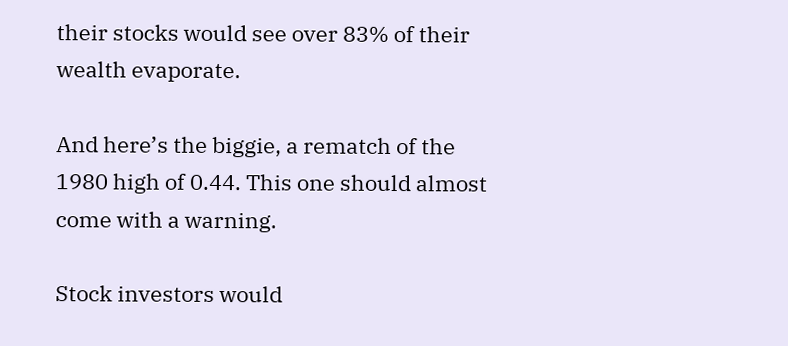their stocks would see over 83% of their wealth evaporate.

And here’s the biggie, a rematch of the 1980 high of 0.44. This one should almost come with a warning.

Stock investors would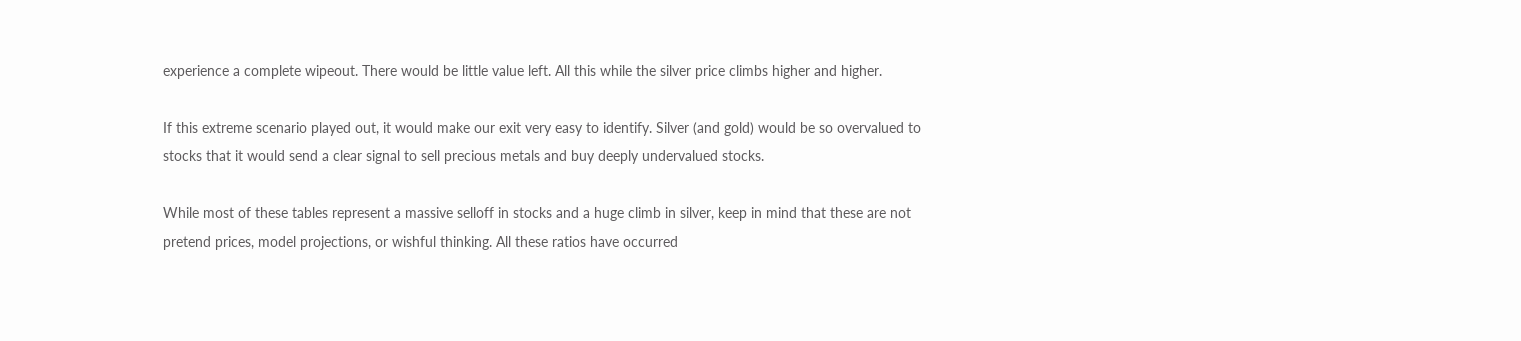experience a complete wipeout. There would be little value left. All this while the silver price climbs higher and higher.

If this extreme scenario played out, it would make our exit very easy to identify. Silver (and gold) would be so overvalued to stocks that it would send a clear signal to sell precious metals and buy deeply undervalued stocks.

While most of these tables represent a massive selloff in stocks and a huge climb in silver, keep in mind that these are not pretend prices, model projections, or wishful thinking. All these ratios have occurred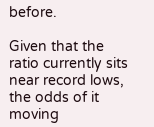before.

Given that the ratio currently sits near record lows, the odds of it moving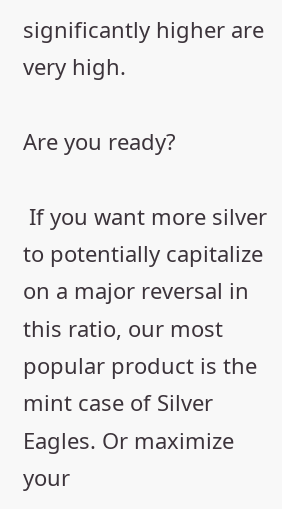significantly higher are very high.

Are you ready?

 If you want more silver to potentially capitalize on a major reversal in this ratio, our most popular product is the mint case of Silver Eagles. Or maximize your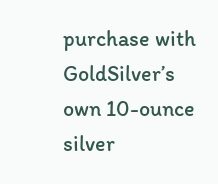purchase with GoldSilver’s own 10-ounce silver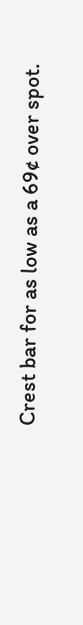Crest bar for as low as a 69¢ over spot.